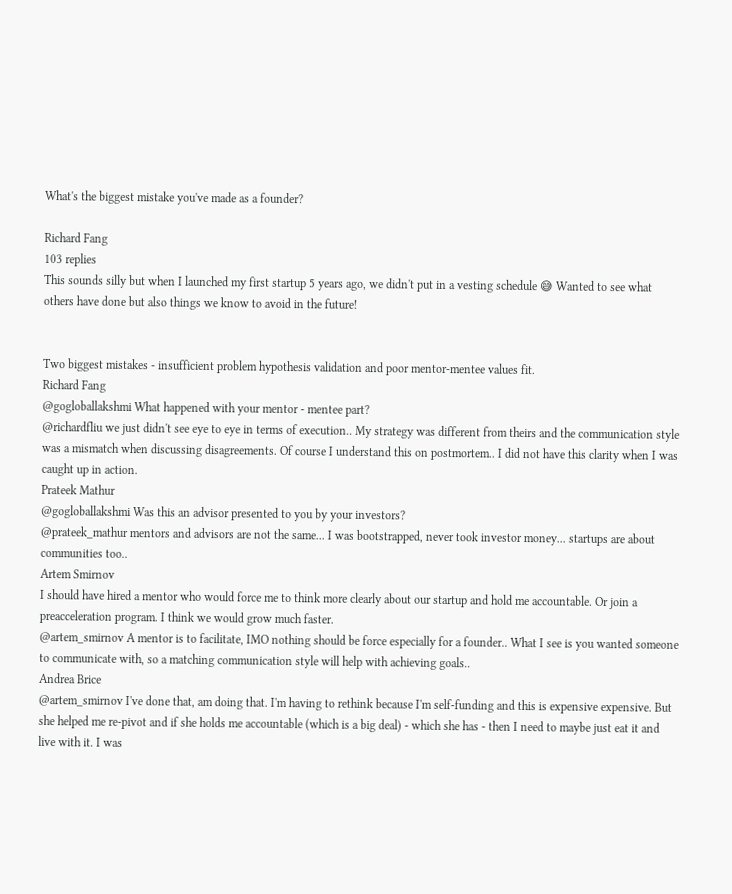What's the biggest mistake you've made as a founder?

Richard Fang
103 replies
This sounds silly but when I launched my first startup 5 years ago, we didn't put in a vesting schedule 😅 Wanted to see what others have done but also things we know to avoid in the future!


Two biggest mistakes - insufficient problem hypothesis validation and poor mentor-mentee values fit.
Richard Fang
@gogloballakshmi What happened with your mentor - mentee part?
@richardfliu we just didn't see eye to eye in terms of execution.. My strategy was different from theirs and the communication style was a mismatch when discussing disagreements. Of course I understand this on postmortem.. I did not have this clarity when I was caught up in action.
Prateek Mathur
@gogloballakshmi Was this an advisor presented to you by your investors?
@prateek_mathur mentors and advisors are not the same... I was bootstrapped, never took investor money... startups are about communities too..
Artem Smirnov
I should have hired a mentor who would force me to think more clearly about our startup and hold me accountable. Or join a preacceleration program. I think we would grow much faster.
@artem_smirnov A mentor is to facilitate, IMO nothing should be force especially for a founder.. What I see is you wanted someone to communicate with, so a matching communication style will help with achieving goals..
Andrea Brice
@artem_smirnov I've done that, am doing that. I'm having to rethink because I'm self-funding and this is expensive expensive. But she helped me re-pivot and if she holds me accountable (which is a big deal) - which she has - then I need to maybe just eat it and live with it. I was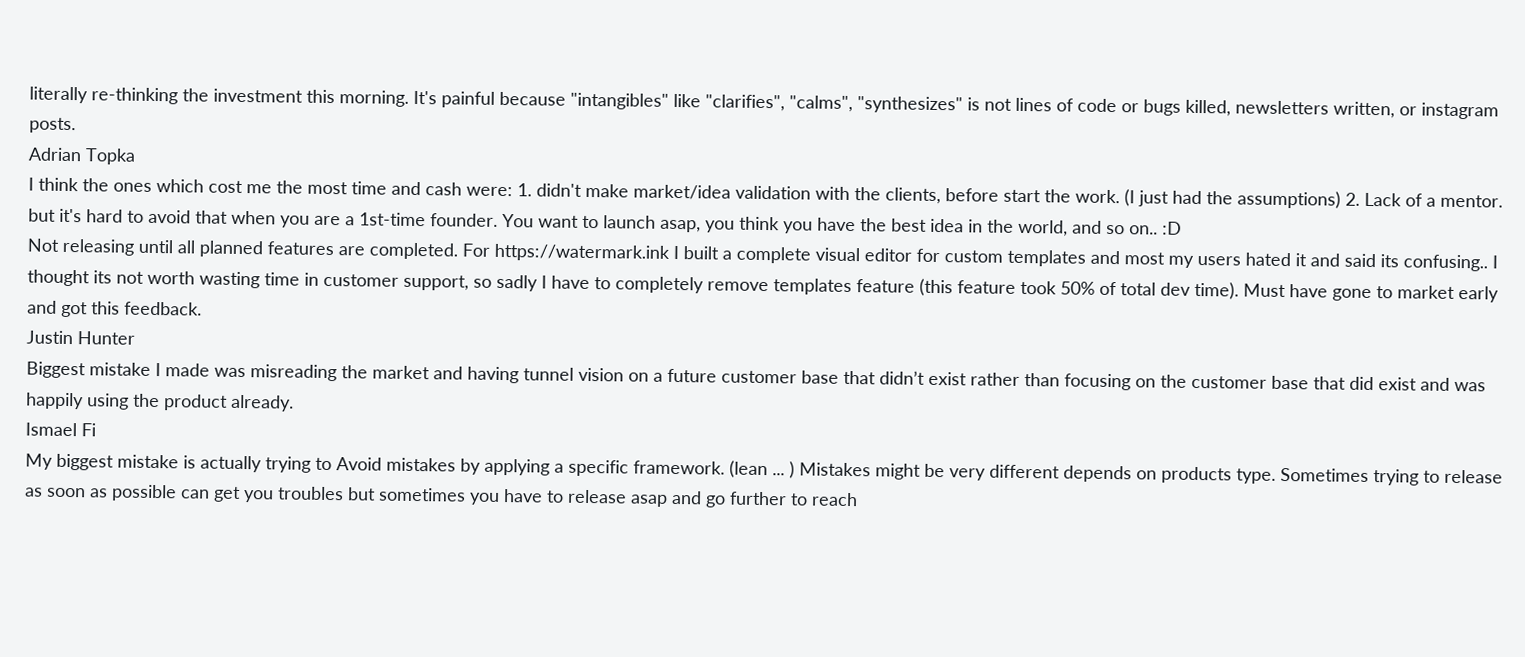literally re-thinking the investment this morning. It's painful because "intangibles" like "clarifies", "calms", "synthesizes" is not lines of code or bugs killed, newsletters written, or instagram posts.
Adrian Topka
I think the ones which cost me the most time and cash were: 1. didn't make market/idea validation with the clients, before start the work. (I just had the assumptions) 2. Lack of a mentor. but it's hard to avoid that when you are a 1st-time founder. You want to launch asap, you think you have the best idea in the world, and so on.. :D
Not releasing until all planned features are completed. For https://watermark.ink I built a complete visual editor for custom templates and most my users hated it and said its confusing.. I thought its not worth wasting time in customer support, so sadly I have to completely remove templates feature (this feature took 50% of total dev time). Must have gone to market early and got this feedback.
Justin Hunter
Biggest mistake I made was misreading the market and having tunnel vision on a future customer base that didn’t exist rather than focusing on the customer base that did exist and was happily using the product already.
Ismael Fi
My biggest mistake is actually trying to Avoid mistakes by applying a specific framework. (lean ... ) Mistakes might be very different depends on products type. Sometimes trying to release as soon as possible can get you troubles but sometimes you have to release asap and go further to reach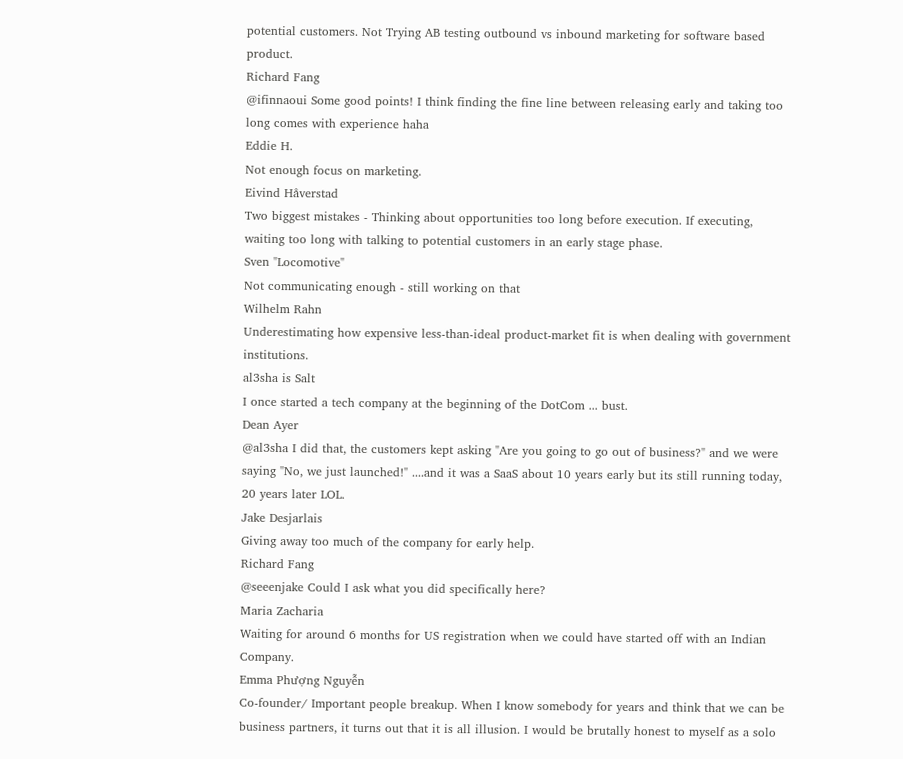potential customers. Not Trying AB testing outbound vs inbound marketing for software based product.
Richard Fang
@ifinnaoui Some good points! I think finding the fine line between releasing early and taking too long comes with experience haha
Eddie H.
Not enough focus on marketing.
Eivind Håverstad
Two biggest mistakes - Thinking about opportunities too long before execution. If executing, waiting too long with talking to potential customers in an early stage phase.
Sven "Locomotive"
Not communicating enough - still working on that
Wilhelm Rahn
Underestimating how expensive less-than-ideal product-market fit is when dealing with government institutions.
al3sha is Salt
I once started a tech company at the beginning of the DotCom ... bust.
Dean Ayer
@al3sha I did that, the customers kept asking "Are you going to go out of business?" and we were saying "No, we just launched!" ....and it was a SaaS about 10 years early but its still running today, 20 years later LOL.
Jake Desjarlais
Giving away too much of the company for early help.
Richard Fang
@seeenjake Could I ask what you did specifically here?
Maria Zacharia
Waiting for around 6 months for US registration when we could have started off with an Indian Company.
Emma Phượng Nguyễn
Co-founder/ Important people breakup. When I know somebody for years and think that we can be business partners, it turns out that it is all illusion. I would be brutally honest to myself as a solo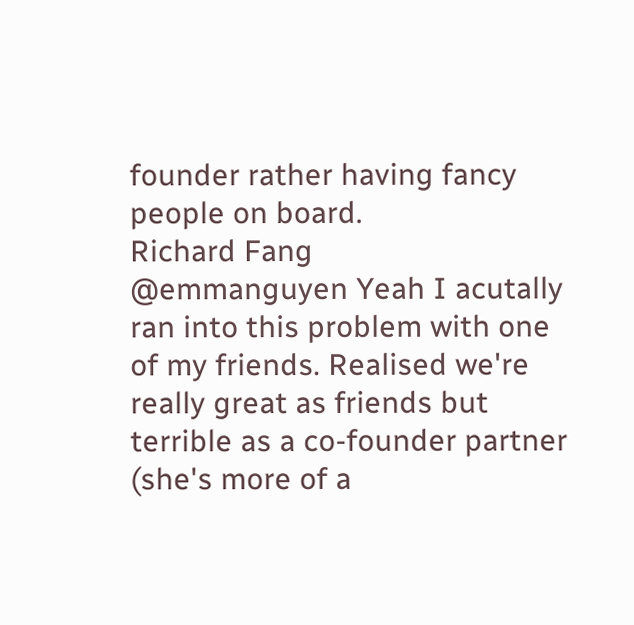founder rather having fancy people on board.
Richard Fang
@emmanguyen Yeah I acutally ran into this problem with one of my friends. Realised we're really great as friends but terrible as a co-founder partner (she's more of a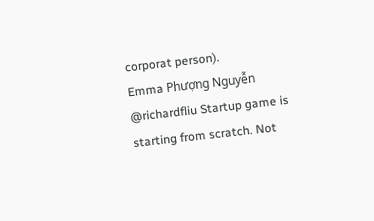corporat person).
Emma Phượng Nguyễn
@richardfliu Startup game is starting from scratch. Not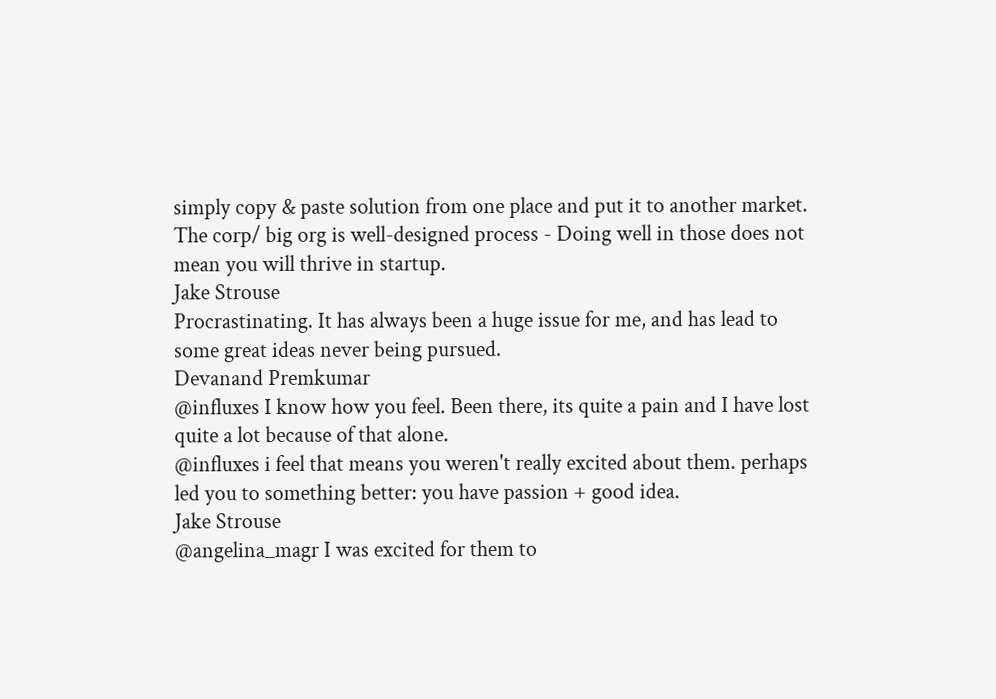simply copy & paste solution from one place and put it to another market. The corp/ big org is well-designed process - Doing well in those does not mean you will thrive in startup.
Jake Strouse
Procrastinating. It has always been a huge issue for me, and has lead to some great ideas never being pursued.
Devanand Premkumar
@influxes I know how you feel. Been there, its quite a pain and I have lost quite a lot because of that alone.
@influxes i feel that means you weren't really excited about them. perhaps led you to something better: you have passion + good idea.
Jake Strouse
@angelina_magr I was excited for them to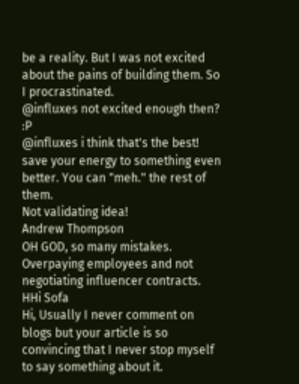be a reality. But I was not excited about the pains of building them. So I procrastinated.
@influxes not excited enough then? :P
@influxes i think that's the best! save your energy to something even better. You can "meh." the rest of them.
Not validating idea!
Andrew Thompson
OH GOD, so many mistakes. Overpaying employees and not negotiating influencer contracts.
HHi Sofa
Hi, Usually I never comment on blogs but your article is so convincing that I never stop myself to say something about it.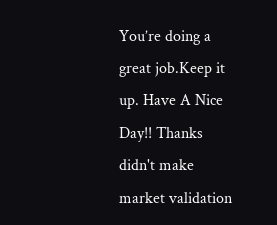You’re doing a great job.Keep it up. Have A Nice Day!! Thanks
didn't make market validation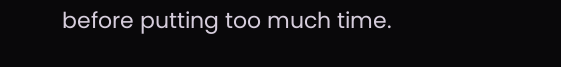before putting too much time.